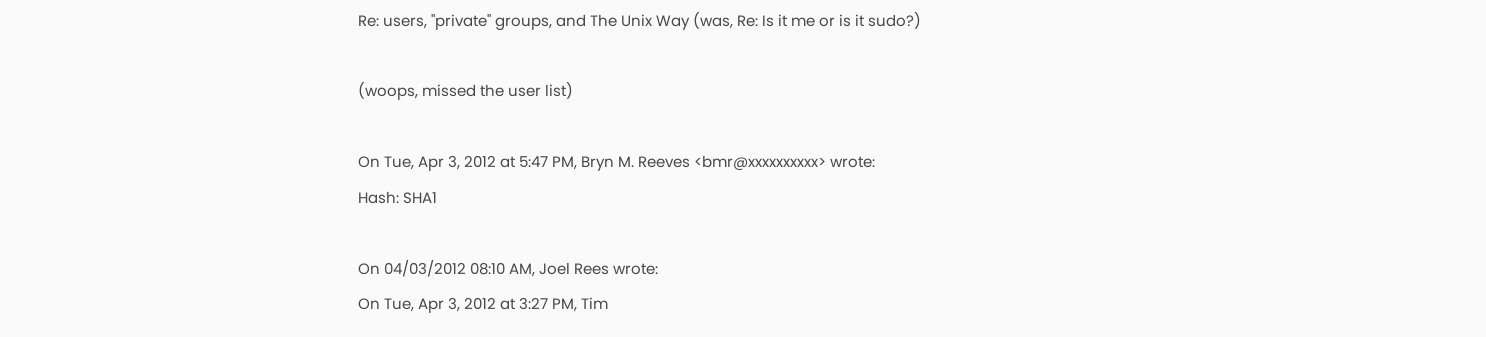Re: users, "private" groups, and The Unix Way (was, Re: Is it me or is it sudo?)

(woops, missed the user list)

On Tue, Apr 3, 2012 at 5:47 PM, Bryn M. Reeves <bmr@xxxxxxxxxx> wrote:
Hash: SHA1

On 04/03/2012 08:10 AM, Joel Rees wrote:
On Tue, Apr 3, 2012 at 3:27 PM, Tim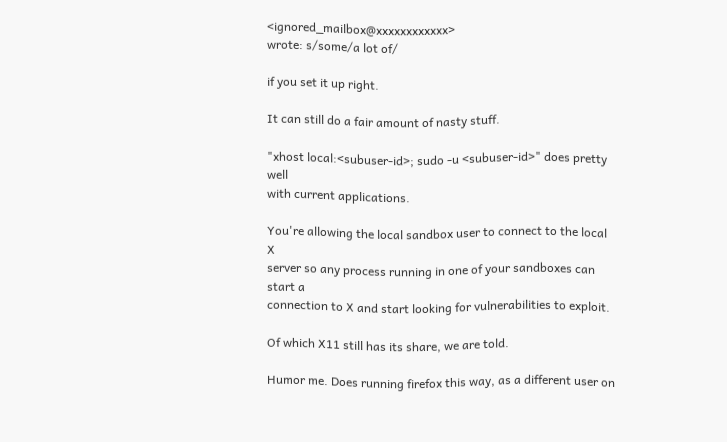<ignored_mailbox@xxxxxxxxxxxx>
wrote: s/some/a lot of/

if you set it up right.

It can still do a fair amount of nasty stuff.

"xhost local:<subuser-id>; sudo -u <subuser-id>" does pretty well
with current applications.

You're allowing the local sandbox user to connect to the local X
server so any process running in one of your sandboxes can start a
connection to X and start looking for vulnerabilities to exploit.

Of which X11 still has its share, we are told.

Humor me. Does running firefox this way, as a different user on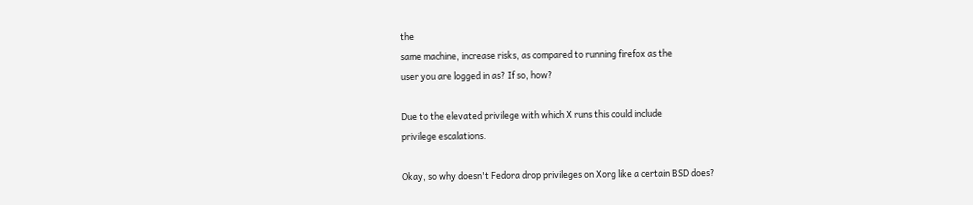the
same machine, increase risks, as compared to running firefox as the
user you are logged in as? If so, how?

Due to the elevated privilege with which X runs this could include
privilege escalations.

Okay, so why doesn't Fedora drop privileges on Xorg like a certain BSD does?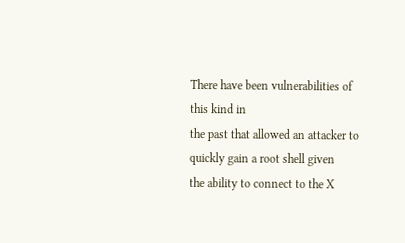There have been vulnerabilities of this kind in
the past that allowed an attacker to quickly gain a root shell given
the ability to connect to the X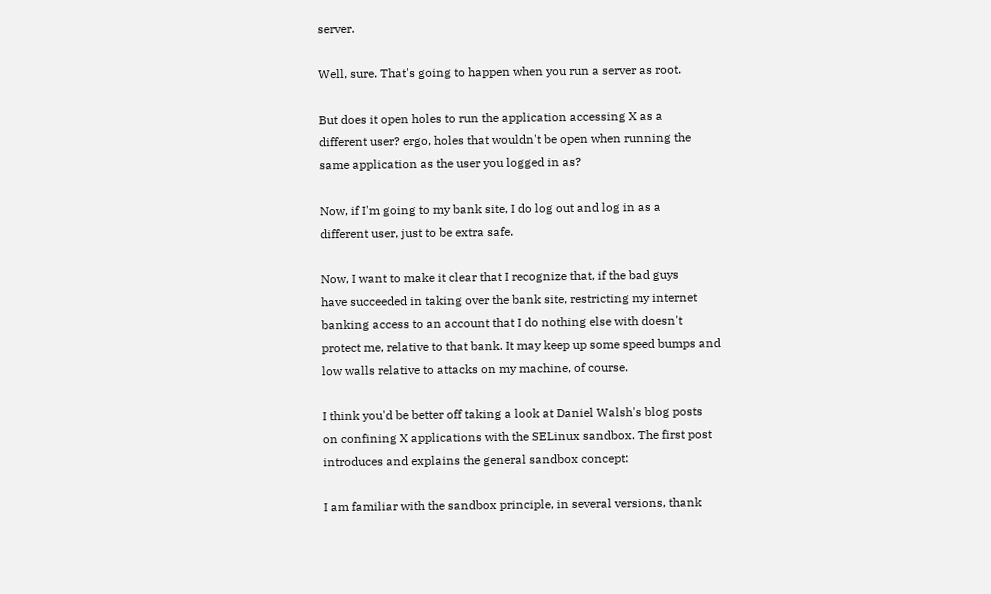server.

Well, sure. That's going to happen when you run a server as root.

But does it open holes to run the application accessing X as a
different user? ergo, holes that wouldn't be open when running the
same application as the user you logged in as?

Now, if I'm going to my bank site, I do log out and log in as a
different user, just to be extra safe.

Now, I want to make it clear that I recognize that, if the bad guys
have succeeded in taking over the bank site, restricting my internet
banking access to an account that I do nothing else with doesn't
protect me, relative to that bank. It may keep up some speed bumps and
low walls relative to attacks on my machine, of course.

I think you'd be better off taking a look at Daniel Walsh's blog posts
on confining X applications with the SELinux sandbox. The first post
introduces and explains the general sandbox concept:

I am familiar with the sandbox principle, in several versions, thank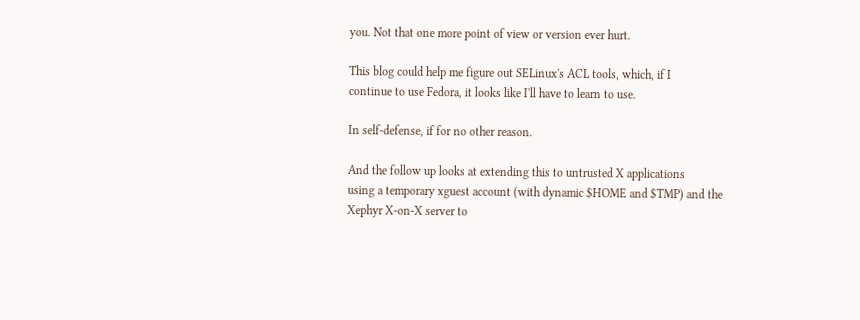you. Not that one more point of view or version ever hurt.

This blog could help me figure out SELinux's ACL tools, which, if I
continue to use Fedora, it looks like I'll have to learn to use.

In self-defense, if for no other reason.

And the follow up looks at extending this to untrusted X applications
using a temporary xguest account (with dynamic $HOME and $TMP) and the
Xephyr X-on-X server to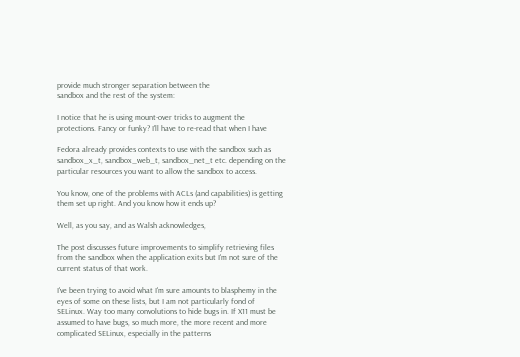provide much stronger separation between the
sandbox and the rest of the system:

I notice that he is using mount-over tricks to augment the
protections. Fancy or funky? I'll have to re-read that when I have

Fedora already provides contexts to use with the sandbox such as
sandbox_x_t, sandbox_web_t, sandbox_net_t etc. depending on the
particular resources you want to allow the sandbox to access.

You know, one of the problems with ACLs (and capabilities) is getting
them set up right. And you know how it ends up?

Well, as you say, and as Walsh acknowledges,

The post discusses future improvements to simplify retrieving files
from the sandbox when the application exits but I'm not sure of the
current status of that work.

I've been trying to avoid what I'm sure amounts to blasphemy in the
eyes of some on these lists, but I am not particularly fond of
SELinux. Way too many convolutions to hide bugs in. If X11 must be
assumed to have bugs, so much more, the more recent and more
complicated SELinux, especially in the patterns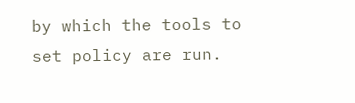by which the tools to
set policy are run.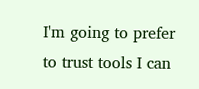I'm going to prefer to trust tools I can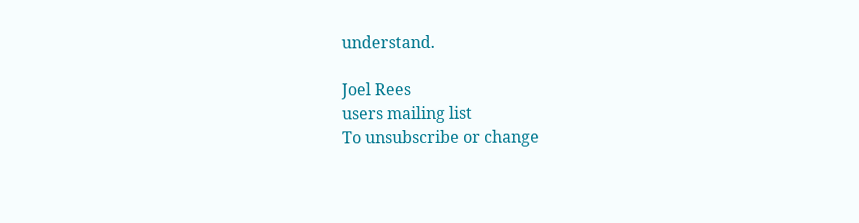understand.

Joel Rees
users mailing list
To unsubscribe or change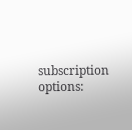subscription options: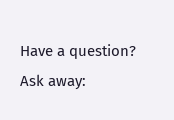Have a question? Ask away: